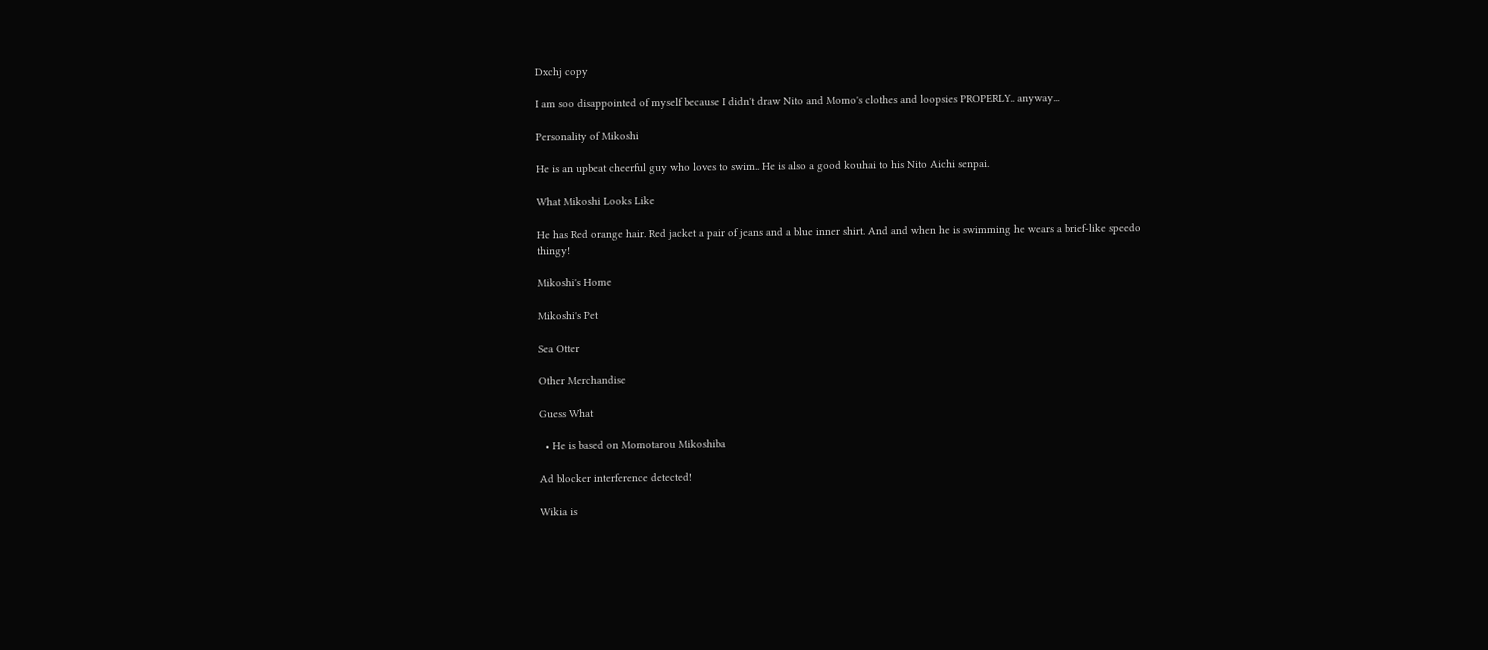Dxchj copy

I am soo disappointed of myself because I didn't draw Nito and Momo's clothes and loopsies PROPERLY.. anyway...

Personality of Mikoshi

He is an upbeat cheerful guy who loves to swim.. He is also a good kouhai to his Nito Aichi senpai.

What Mikoshi Looks Like

He has Red orange hair. Red jacket a pair of jeans and a blue inner shirt. And and when he is swimming he wears a brief-like speedo thingy!

Mikoshi's Home

Mikoshi's Pet

Sea Otter

Other Merchandise

Guess What

  • He is based on Momotarou Mikoshiba

Ad blocker interference detected!

Wikia is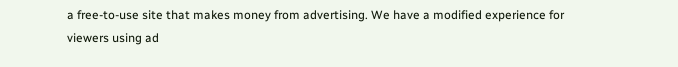a free-to-use site that makes money from advertising. We have a modified experience for viewers using ad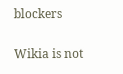blockers

Wikia is not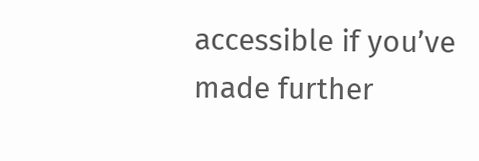accessible if you’ve made further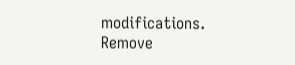modifications. Remove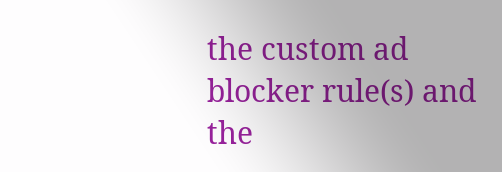the custom ad blocker rule(s) and the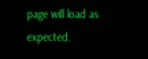page will load as expected.